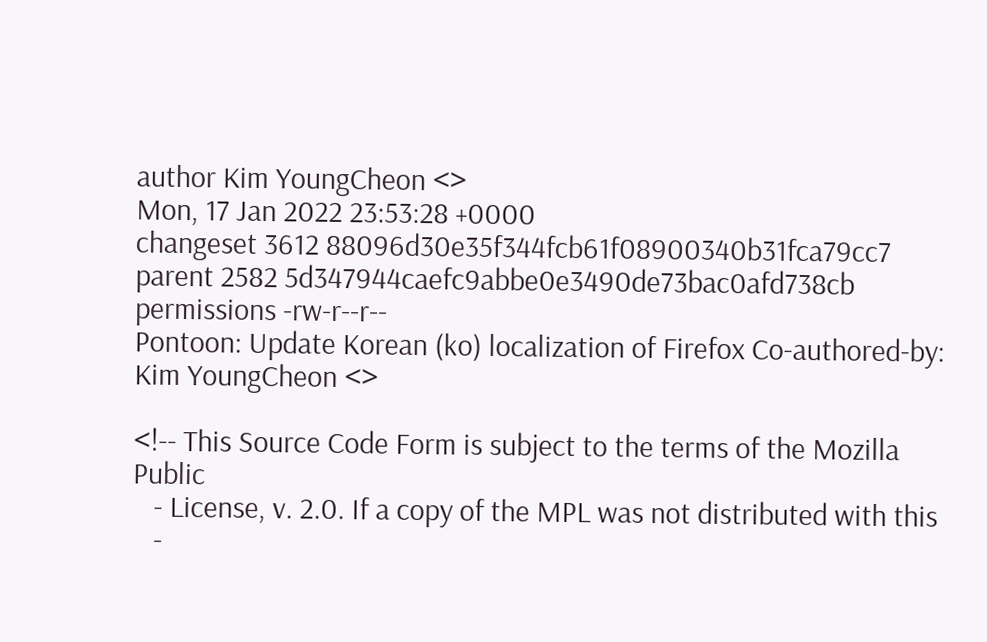author Kim YoungCheon <>
Mon, 17 Jan 2022 23:53:28 +0000
changeset 3612 88096d30e35f344fcb61f08900340b31fca79cc7
parent 2582 5d347944caefc9abbe0e3490de73bac0afd738cb
permissions -rw-r--r--
Pontoon: Update Korean (ko) localization of Firefox Co-authored-by: Kim YoungCheon <>

<!-- This Source Code Form is subject to the terms of the Mozilla Public
   - License, v. 2.0. If a copy of the MPL was not distributed with this
   -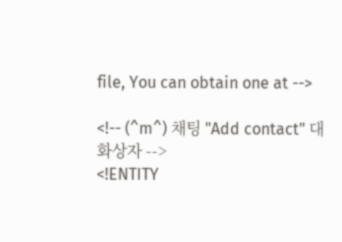file, You can obtain one at -->

<!-- (^m^) 채팅 "Add contact" 대화상자 -->
<!ENTITY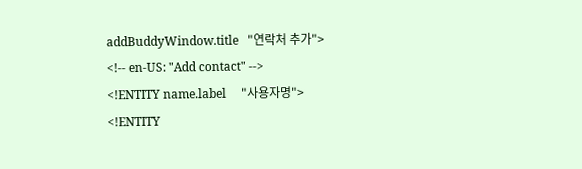addBuddyWindow.title   "연락처 추가">
<!-- en-US: "Add contact" -->
<!ENTITY name.label     "사용자명">
<!ENTITY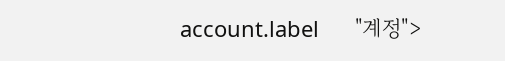account.label      "계정">